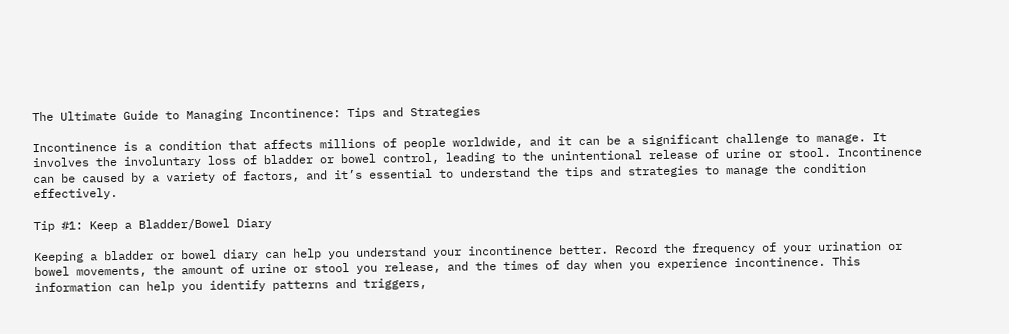The Ultimate Guide to Managing Incontinence: Tips and Strategies

Incontinence is a condition that affects millions of people worldwide, and it can be a significant challenge to manage. It involves the involuntary loss of bladder or bowel control, leading to the unintentional release of urine or stool. Incontinence can be caused by a variety of factors, and it’s essential to understand the tips and strategies to manage the condition effectively.

Tip #1: Keep a Bladder/Bowel Diary

Keeping a bladder or bowel diary can help you understand your incontinence better. Record the frequency of your urination or bowel movements, the amount of urine or stool you release, and the times of day when you experience incontinence. This information can help you identify patterns and triggers,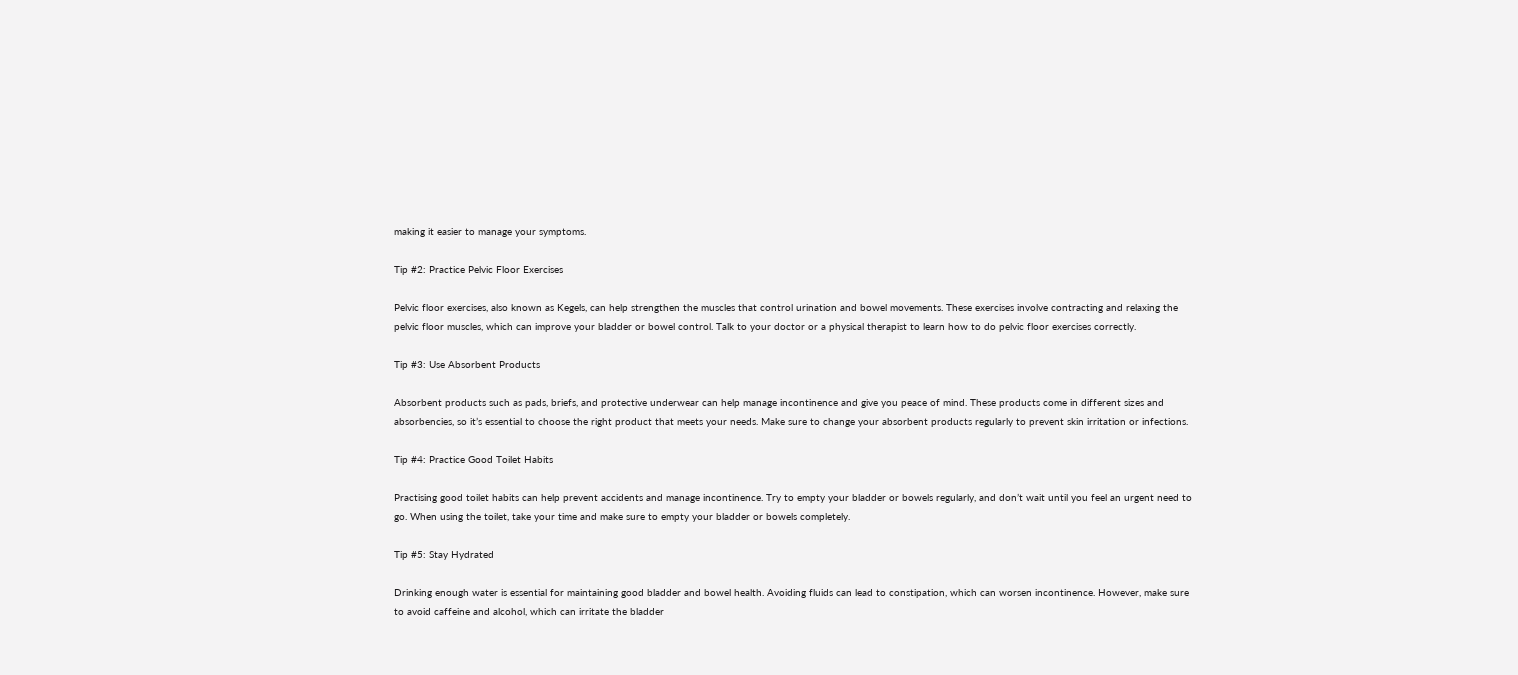making it easier to manage your symptoms.

Tip #2: Practice Pelvic Floor Exercises

Pelvic floor exercises, also known as Kegels, can help strengthen the muscles that control urination and bowel movements. These exercises involve contracting and relaxing the pelvic floor muscles, which can improve your bladder or bowel control. Talk to your doctor or a physical therapist to learn how to do pelvic floor exercises correctly.

Tip #3: Use Absorbent Products

Absorbent products such as pads, briefs, and protective underwear can help manage incontinence and give you peace of mind. These products come in different sizes and absorbencies, so it’s essential to choose the right product that meets your needs. Make sure to change your absorbent products regularly to prevent skin irritation or infections.

Tip #4: Practice Good Toilet Habits

Practising good toilet habits can help prevent accidents and manage incontinence. Try to empty your bladder or bowels regularly, and don’t wait until you feel an urgent need to go. When using the toilet, take your time and make sure to empty your bladder or bowels completely.

Tip #5: Stay Hydrated

Drinking enough water is essential for maintaining good bladder and bowel health. Avoiding fluids can lead to constipation, which can worsen incontinence. However, make sure to avoid caffeine and alcohol, which can irritate the bladder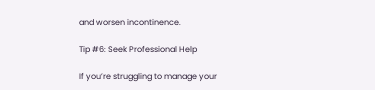and worsen incontinence.

Tip #6: Seek Professional Help

If you’re struggling to manage your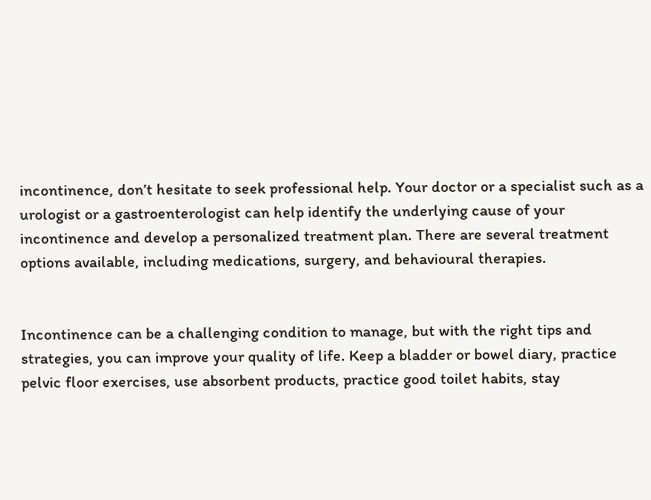incontinence, don’t hesitate to seek professional help. Your doctor or a specialist such as a urologist or a gastroenterologist can help identify the underlying cause of your incontinence and develop a personalized treatment plan. There are several treatment options available, including medications, surgery, and behavioural therapies.


Incontinence can be a challenging condition to manage, but with the right tips and strategies, you can improve your quality of life. Keep a bladder or bowel diary, practice pelvic floor exercises, use absorbent products, practice good toilet habits, stay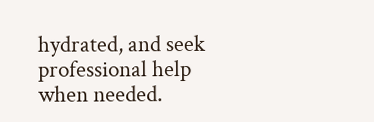hydrated, and seek professional help when needed.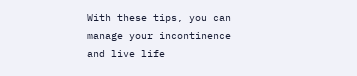With these tips, you can manage your incontinence and live life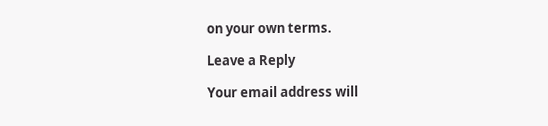on your own terms.

Leave a Reply

Your email address will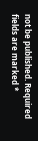not be published. Required fields are marked *